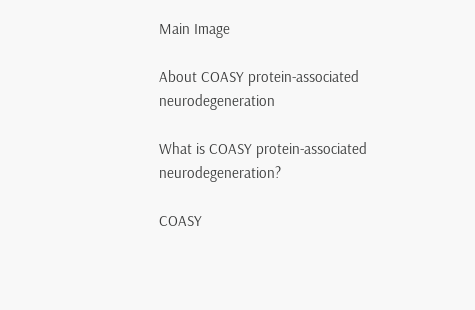Main Image

About COASY protein-associated neurodegeneration

What is COASY protein-associated neurodegeneration?

COASY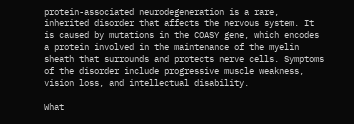protein-associated neurodegeneration is a rare, inherited disorder that affects the nervous system. It is caused by mutations in the COASY gene, which encodes a protein involved in the maintenance of the myelin sheath that surrounds and protects nerve cells. Symptoms of the disorder include progressive muscle weakness, vision loss, and intellectual disability.

What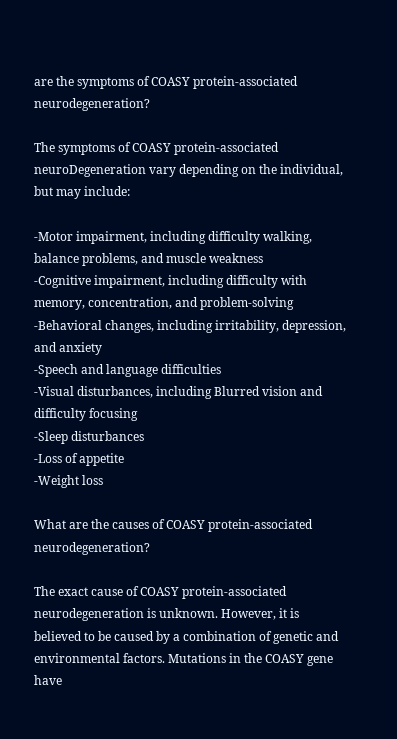are the symptoms of COASY protein-associated neurodegeneration?

The symptoms of COASY protein-associated neuroDegeneration vary depending on the individual, but may include:

-Motor impairment, including difficulty walking, balance problems, and muscle weakness
-Cognitive impairment, including difficulty with memory, concentration, and problem-solving
-Behavioral changes, including irritability, depression, and anxiety
-Speech and language difficulties
-Visual disturbances, including Blurred vision and difficulty focusing
-Sleep disturbances
-Loss of appetite
-Weight loss

What are the causes of COASY protein-associated neurodegeneration?

The exact cause of COASY protein-associated neurodegeneration is unknown. However, it is believed to be caused by a combination of genetic and environmental factors. Mutations in the COASY gene have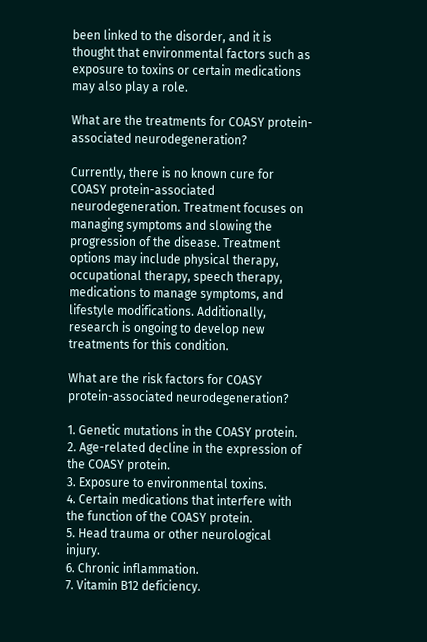been linked to the disorder, and it is thought that environmental factors such as exposure to toxins or certain medications may also play a role.

What are the treatments for COASY protein-associated neurodegeneration?

Currently, there is no known cure for COASY protein-associated neurodegeneration. Treatment focuses on managing symptoms and slowing the progression of the disease. Treatment options may include physical therapy, occupational therapy, speech therapy, medications to manage symptoms, and lifestyle modifications. Additionally, research is ongoing to develop new treatments for this condition.

What are the risk factors for COASY protein-associated neurodegeneration?

1. Genetic mutations in the COASY protein.
2. Age-related decline in the expression of the COASY protein.
3. Exposure to environmental toxins.
4. Certain medications that interfere with the function of the COASY protein.
5. Head trauma or other neurological injury.
6. Chronic inflammation.
7. Vitamin B12 deficiency.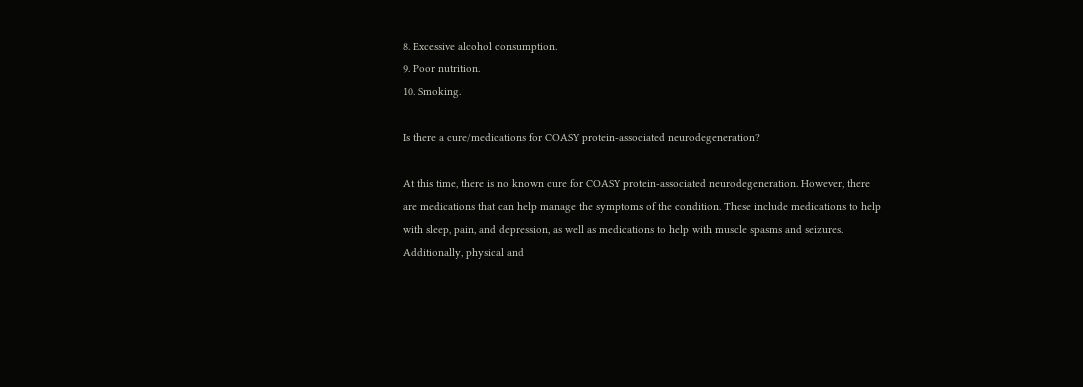8. Excessive alcohol consumption.
9. Poor nutrition.
10. Smoking.

Is there a cure/medications for COASY protein-associated neurodegeneration?

At this time, there is no known cure for COASY protein-associated neurodegeneration. However, there are medications that can help manage the symptoms of the condition. These include medications to help with sleep, pain, and depression, as well as medications to help with muscle spasms and seizures. Additionally, physical and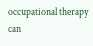occupational therapy can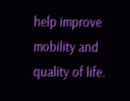help improve mobility and quality of life.